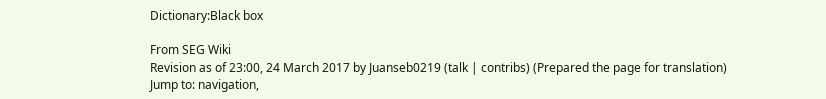Dictionary:Black box

From SEG Wiki
Revision as of 23:00, 24 March 2017 by Juanseb0219 (talk | contribs) (Prepared the page for translation)
Jump to: navigation,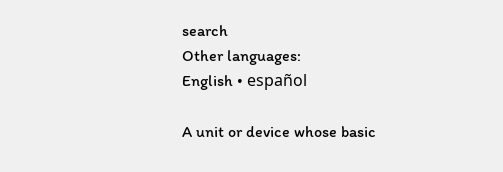search
Other languages:
English • español

A unit or device whose basic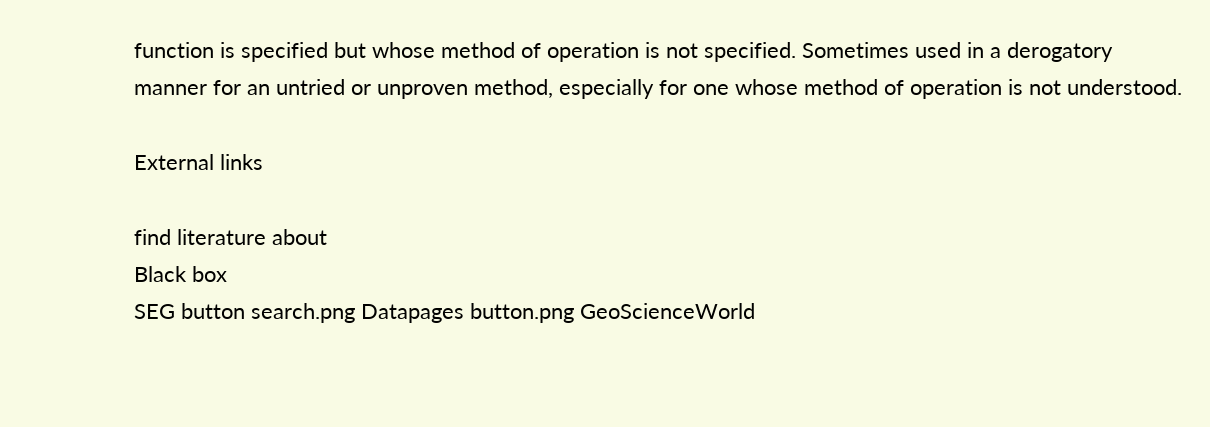function is specified but whose method of operation is not specified. Sometimes used in a derogatory manner for an untried or unproven method, especially for one whose method of operation is not understood.

External links

find literature about
Black box
SEG button search.png Datapages button.png GeoScienceWorld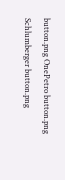button.png OnePetro button.png Schlumberger button.png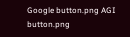Google button.png AGI button.png